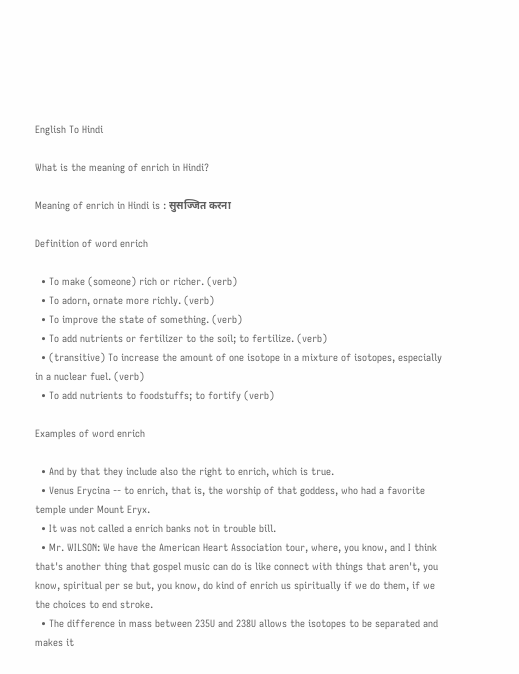English To Hindi

What is the meaning of enrich in Hindi?

Meaning of enrich in Hindi is : सुसज्जित करना

Definition of word enrich

  • To make (someone) rich or richer. (verb)
  • To adorn, ornate more richly. (verb)
  • To improve the state of something. (verb)
  • To add nutrients or fertilizer to the soil; to fertilize. (verb)
  • (transitive) To increase the amount of one isotope in a mixture of isotopes, especially in a nuclear fuel. (verb)
  • To add nutrients to foodstuffs; to fortify (verb)

Examples of word enrich

  • And by that they include also the right to enrich, which is true.
  • Venus Erycina -- to enrich, that is, the worship of that goddess, who had a favorite temple under Mount Eryx.
  • It was not called a enrich banks not in trouble bill.
  • Mr. WILSON: We have the American Heart Association tour, where, you know, and I think that's another thing that gospel music can do is like connect with things that aren't, you know, spiritual per se but, you know, do kind of enrich us spiritually if we do them, if we the choices to end stroke.
  • The difference in mass between 235U and 238U allows the isotopes to be separated and makes it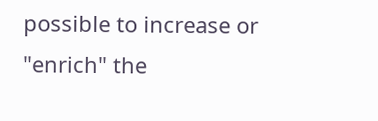possible to increase or "enrich" the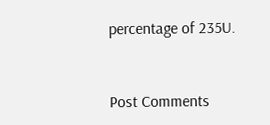percentage of 235U.


Post Comments